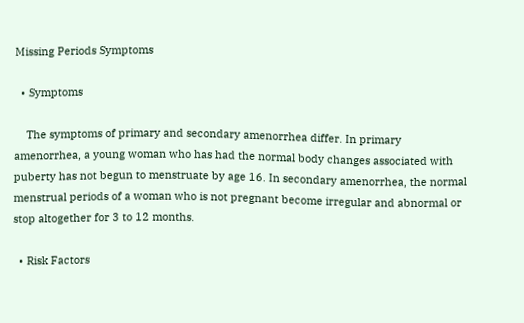Missing Periods Symptoms

  • Symptoms

    The symptoms of primary and secondary amenorrhea differ. In primary amenorrhea, a young woman who has had the normal body changes associated with puberty has not begun to menstruate by age 16. In secondary amenorrhea, the normal menstrual periods of a woman who is not pregnant become irregular and abnormal or stop altogether for 3 to 12 months.

  • Risk Factors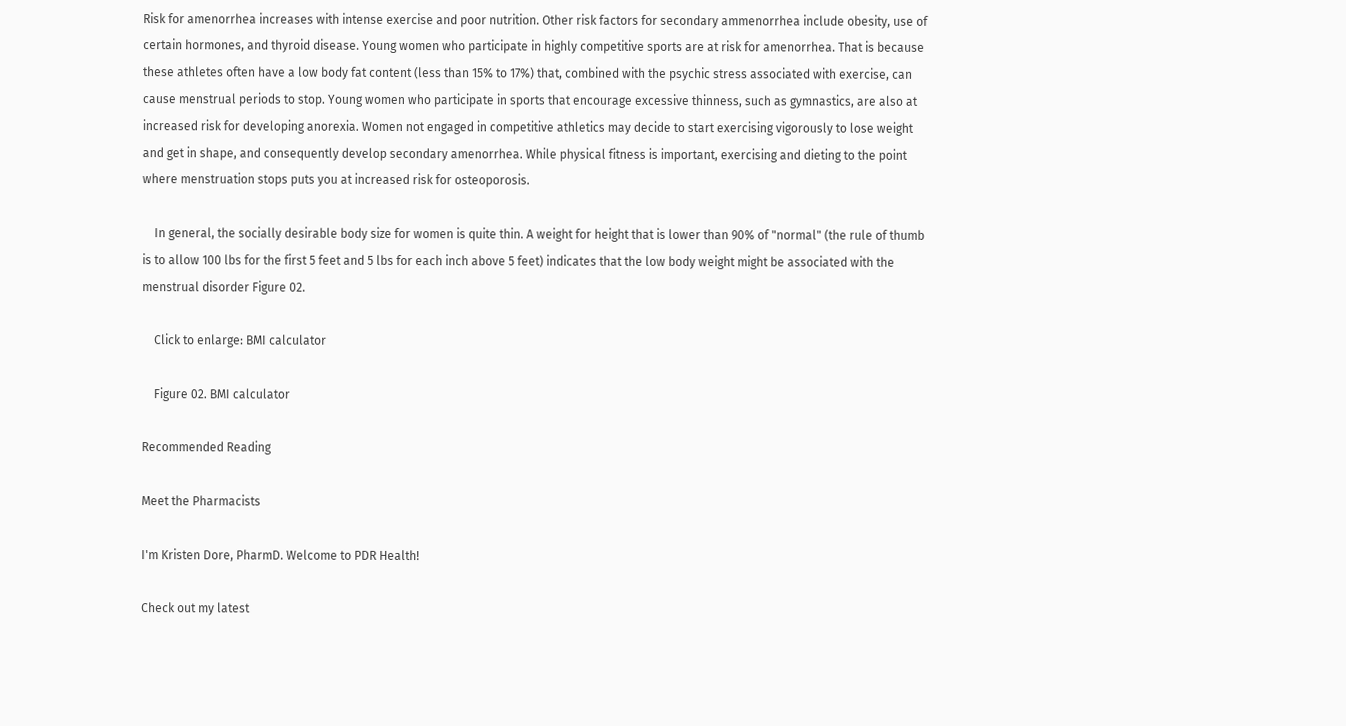Risk for amenorrhea increases with intense exercise and poor nutrition. Other risk factors for secondary ammenorrhea include obesity, use of certain hormones, and thyroid disease. Young women who participate in highly competitive sports are at risk for amenorrhea. That is because these athletes often have a low body fat content (less than 15% to 17%) that, combined with the psychic stress associated with exercise, can cause menstrual periods to stop. Young women who participate in sports that encourage excessive thinness, such as gymnastics, are also at increased risk for developing anorexia. Women not engaged in competitive athletics may decide to start exercising vigorously to lose weight and get in shape, and consequently develop secondary amenorrhea. While physical fitness is important, exercising and dieting to the point where menstruation stops puts you at increased risk for osteoporosis.

    In general, the socially desirable body size for women is quite thin. A weight for height that is lower than 90% of "normal" (the rule of thumb is to allow 100 lbs for the first 5 feet and 5 lbs for each inch above 5 feet) indicates that the low body weight might be associated with the menstrual disorder Figure 02.

    Click to enlarge: BMI calculator

    Figure 02. BMI calculator

Recommended Reading

Meet the Pharmacists

I'm Kristen Dore, PharmD. Welcome to PDR Health!

Check out my latest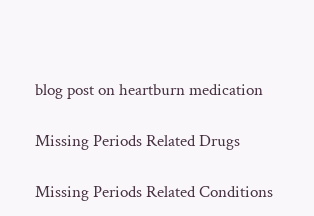blog post on heartburn medication

Missing Periods Related Drugs

Missing Periods Related Conditions